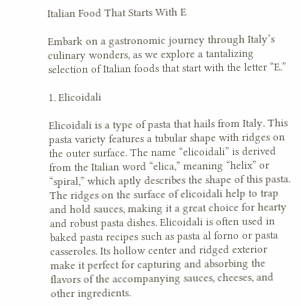Italian Food That Starts With E

Embark on a gastronomic journey through Italy’s culinary wonders, as we explore a tantalizing selection of Italian foods that start with the letter “E.”

1. Elicoidali

Elicoidali is a type of pasta that hails from Italy. This pasta variety features a tubular shape with ridges on the outer surface. The name “elicoidali” is derived from the Italian word “elica,” meaning “helix” or “spiral,” which aptly describes the shape of this pasta. The ridges on the surface of elicoidali help to trap and hold sauces, making it a great choice for hearty and robust pasta dishes. Elicoidali is often used in baked pasta recipes such as pasta al forno or pasta casseroles. Its hollow center and ridged exterior make it perfect for capturing and absorbing the flavors of the accompanying sauces, cheeses, and other ingredients.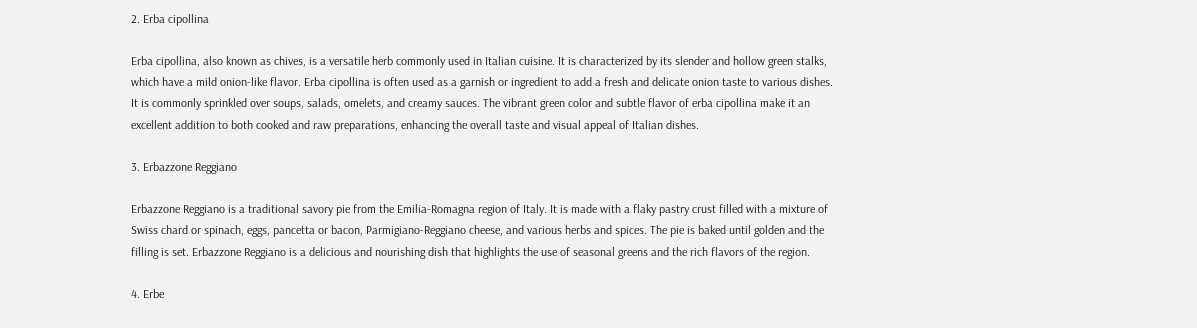2. Erba cipollina

Erba cipollina, also known as chives, is a versatile herb commonly used in Italian cuisine. It is characterized by its slender and hollow green stalks, which have a mild onion-like flavor. Erba cipollina is often used as a garnish or ingredient to add a fresh and delicate onion taste to various dishes. It is commonly sprinkled over soups, salads, omelets, and creamy sauces. The vibrant green color and subtle flavor of erba cipollina make it an excellent addition to both cooked and raw preparations, enhancing the overall taste and visual appeal of Italian dishes.

3. Erbazzone Reggiano

Erbazzone Reggiano is a traditional savory pie from the Emilia-Romagna region of Italy. It is made with a flaky pastry crust filled with a mixture of Swiss chard or spinach, eggs, pancetta or bacon, Parmigiano-Reggiano cheese, and various herbs and spices. The pie is baked until golden and the filling is set. Erbazzone Reggiano is a delicious and nourishing dish that highlights the use of seasonal greens and the rich flavors of the region.

4. Erbe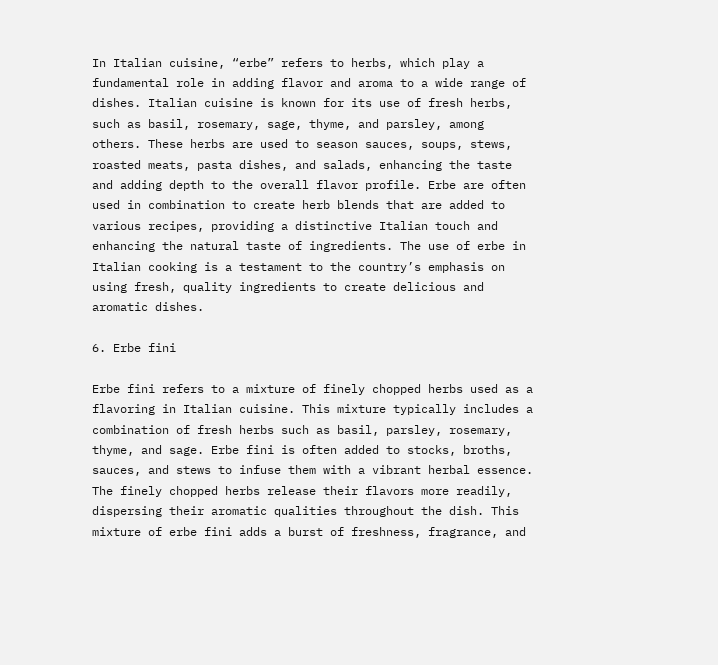In Italian cuisine, “erbe” refers to herbs, which play a fundamental role in adding flavor and aroma to a wide range of dishes. Italian cuisine is known for its use of fresh herbs, such as basil, rosemary, sage, thyme, and parsley, among others. These herbs are used to season sauces, soups, stews, roasted meats, pasta dishes, and salads, enhancing the taste and adding depth to the overall flavor profile. Erbe are often used in combination to create herb blends that are added to various recipes, providing a distinctive Italian touch and enhancing the natural taste of ingredients. The use of erbe in Italian cooking is a testament to the country’s emphasis on using fresh, quality ingredients to create delicious and aromatic dishes.

6. Erbe fini

Erbe fini refers to a mixture of finely chopped herbs used as a flavoring in Italian cuisine. This mixture typically includes a combination of fresh herbs such as basil, parsley, rosemary, thyme, and sage. Erbe fini is often added to stocks, broths, sauces, and stews to infuse them with a vibrant herbal essence. The finely chopped herbs release their flavors more readily, dispersing their aromatic qualities throughout the dish. This mixture of erbe fini adds a burst of freshness, fragrance, and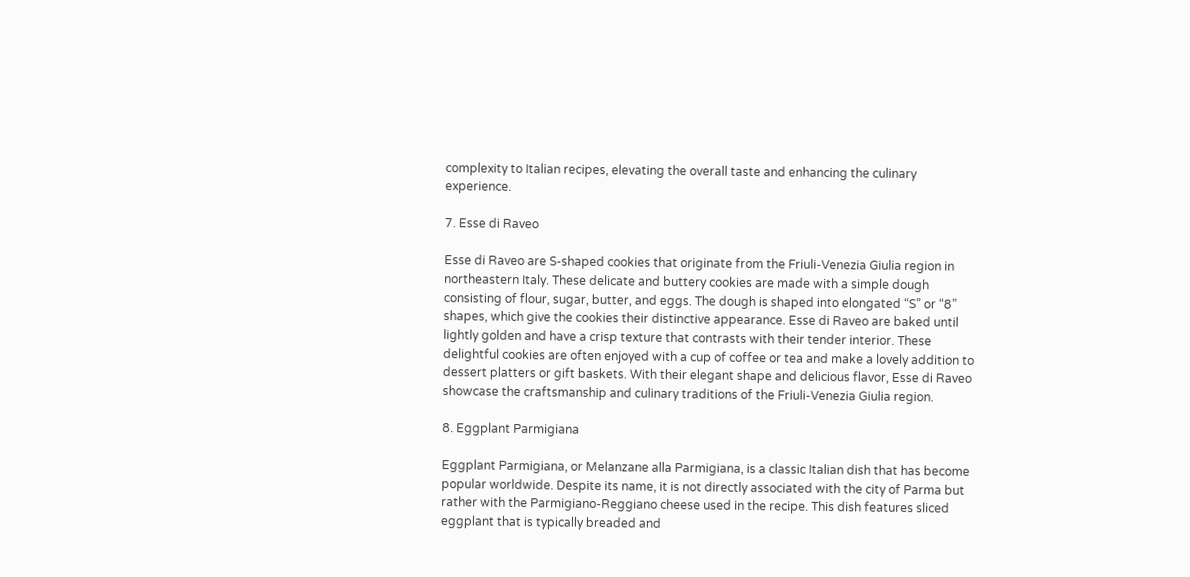complexity to Italian recipes, elevating the overall taste and enhancing the culinary experience.

7. Esse di Raveo

Esse di Raveo are S-shaped cookies that originate from the Friuli-Venezia Giulia region in northeastern Italy. These delicate and buttery cookies are made with a simple dough consisting of flour, sugar, butter, and eggs. The dough is shaped into elongated “S” or “8” shapes, which give the cookies their distinctive appearance. Esse di Raveo are baked until lightly golden and have a crisp texture that contrasts with their tender interior. These delightful cookies are often enjoyed with a cup of coffee or tea and make a lovely addition to dessert platters or gift baskets. With their elegant shape and delicious flavor, Esse di Raveo showcase the craftsmanship and culinary traditions of the Friuli-Venezia Giulia region.

8. Eggplant Parmigiana

Eggplant Parmigiana, or Melanzane alla Parmigiana, is a classic Italian dish that has become popular worldwide. Despite its name, it is not directly associated with the city of Parma but rather with the Parmigiano-Reggiano cheese used in the recipe. This dish features sliced eggplant that is typically breaded and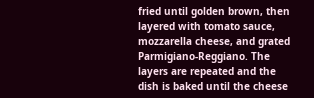fried until golden brown, then layered with tomato sauce, mozzarella cheese, and grated Parmigiano-Reggiano. The layers are repeated and the dish is baked until the cheese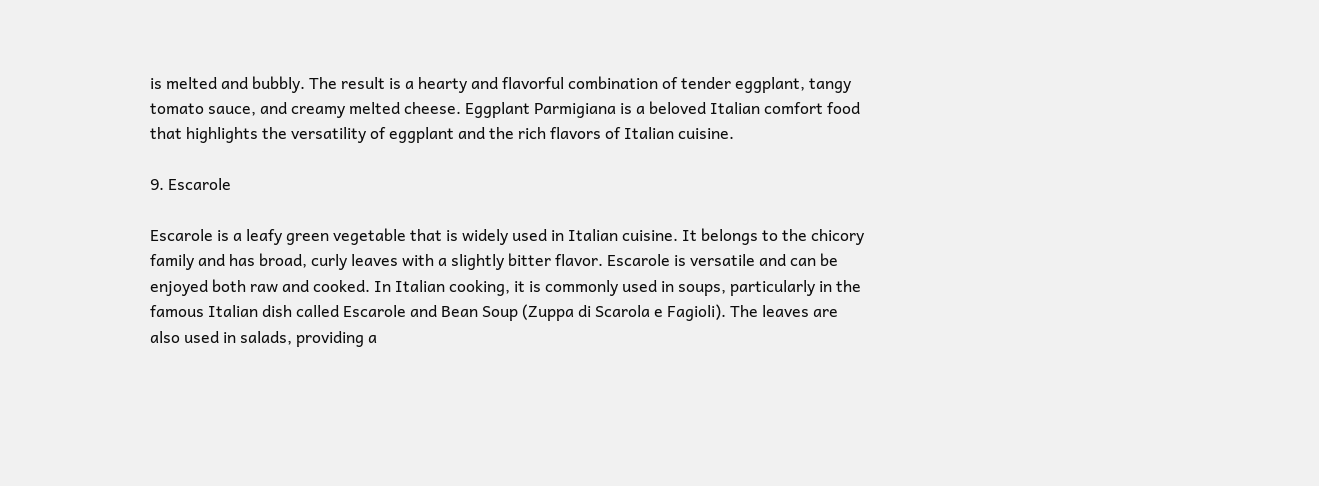is melted and bubbly. The result is a hearty and flavorful combination of tender eggplant, tangy tomato sauce, and creamy melted cheese. Eggplant Parmigiana is a beloved Italian comfort food that highlights the versatility of eggplant and the rich flavors of Italian cuisine.

9. Escarole

Escarole is a leafy green vegetable that is widely used in Italian cuisine. It belongs to the chicory family and has broad, curly leaves with a slightly bitter flavor. Escarole is versatile and can be enjoyed both raw and cooked. In Italian cooking, it is commonly used in soups, particularly in the famous Italian dish called Escarole and Bean Soup (Zuppa di Scarola e Fagioli). The leaves are also used in salads, providing a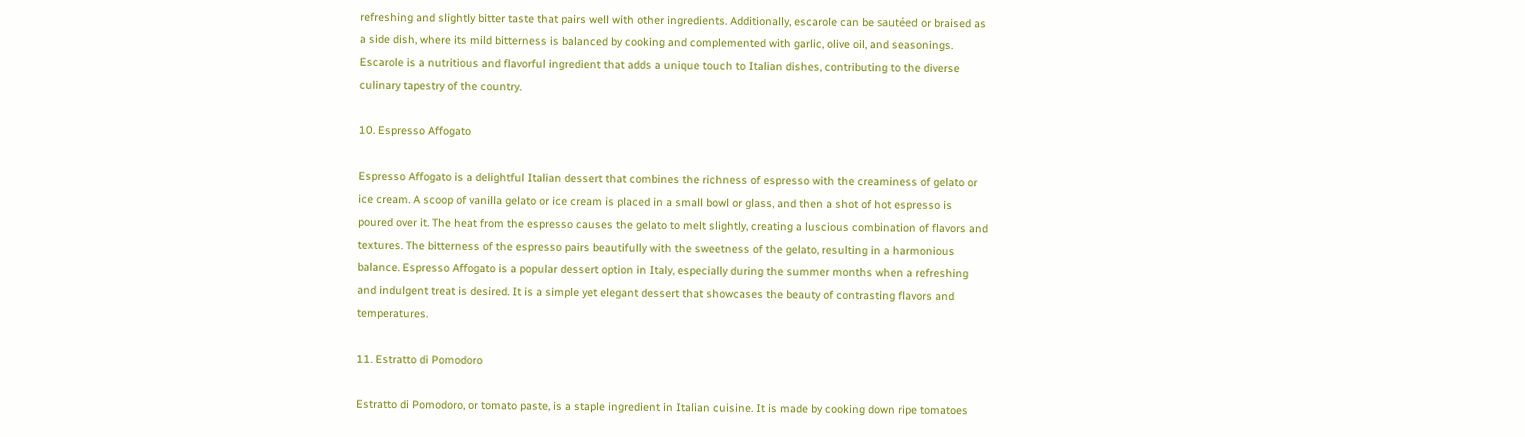refreshing and slightly bitter taste that pairs well with other ingredients. Additionally, escarole can be sautéed or braised as a side dish, where its mild bitterness is balanced by cooking and complemented with garlic, olive oil, and seasonings. Escarole is a nutritious and flavorful ingredient that adds a unique touch to Italian dishes, contributing to the diverse culinary tapestry of the country.

10. Espresso Affogato

Espresso Affogato is a delightful Italian dessert that combines the richness of espresso with the creaminess of gelato or ice cream. A scoop of vanilla gelato or ice cream is placed in a small bowl or glass, and then a shot of hot espresso is poured over it. The heat from the espresso causes the gelato to melt slightly, creating a luscious combination of flavors and textures. The bitterness of the espresso pairs beautifully with the sweetness of the gelato, resulting in a harmonious balance. Espresso Affogato is a popular dessert option in Italy, especially during the summer months when a refreshing and indulgent treat is desired. It is a simple yet elegant dessert that showcases the beauty of contrasting flavors and temperatures.

11. Estratto di Pomodoro

Estratto di Pomodoro, or tomato paste, is a staple ingredient in Italian cuisine. It is made by cooking down ripe tomatoes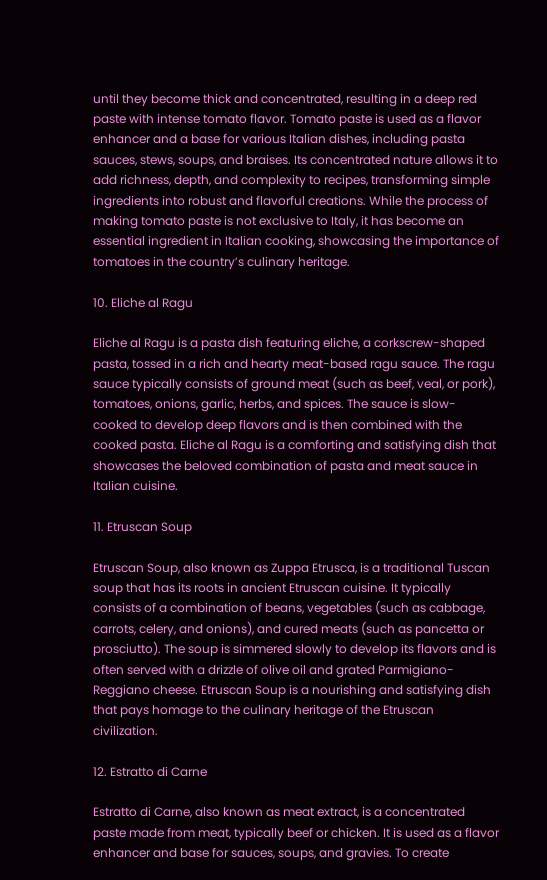until they become thick and concentrated, resulting in a deep red paste with intense tomato flavor. Tomato paste is used as a flavor enhancer and a base for various Italian dishes, including pasta sauces, stews, soups, and braises. Its concentrated nature allows it to add richness, depth, and complexity to recipes, transforming simple ingredients into robust and flavorful creations. While the process of making tomato paste is not exclusive to Italy, it has become an essential ingredient in Italian cooking, showcasing the importance of tomatoes in the country’s culinary heritage.

10. Eliche al Ragu

Eliche al Ragu is a pasta dish featuring eliche, a corkscrew-shaped pasta, tossed in a rich and hearty meat-based ragu sauce. The ragu sauce typically consists of ground meat (such as beef, veal, or pork), tomatoes, onions, garlic, herbs, and spices. The sauce is slow-cooked to develop deep flavors and is then combined with the cooked pasta. Eliche al Ragu is a comforting and satisfying dish that showcases the beloved combination of pasta and meat sauce in Italian cuisine.

11. Etruscan Soup

Etruscan Soup, also known as Zuppa Etrusca, is a traditional Tuscan soup that has its roots in ancient Etruscan cuisine. It typically consists of a combination of beans, vegetables (such as cabbage, carrots, celery, and onions), and cured meats (such as pancetta or prosciutto). The soup is simmered slowly to develop its flavors and is often served with a drizzle of olive oil and grated Parmigiano-Reggiano cheese. Etruscan Soup is a nourishing and satisfying dish that pays homage to the culinary heritage of the Etruscan civilization.

12. Estratto di Carne

Estratto di Carne, also known as meat extract, is a concentrated paste made from meat, typically beef or chicken. It is used as a flavor enhancer and base for sauces, soups, and gravies. To create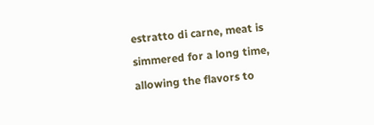estratto di carne, meat is simmered for a long time, allowing the flavors to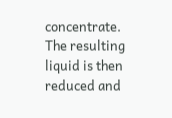concentrate. The resulting liquid is then reduced and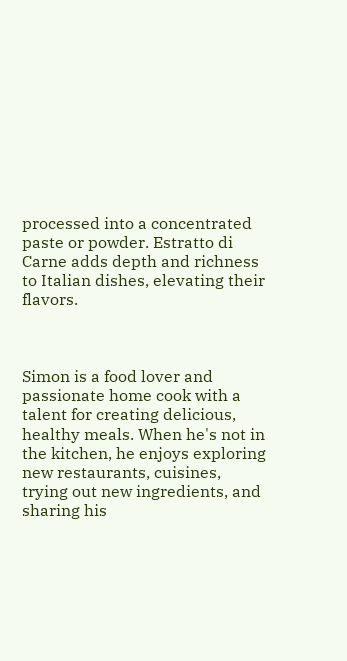processed into a concentrated paste or powder. Estratto di Carne adds depth and richness to Italian dishes, elevating their flavors.



Simon is a food lover and passionate home cook with a talent for creating delicious, healthy meals. When he's not in the kitchen, he enjoys exploring new restaurants, cuisines, trying out new ingredients, and sharing his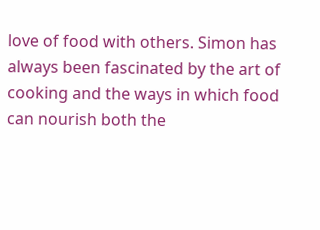love of food with others. Simon has always been fascinated by the art of cooking and the ways in which food can nourish both the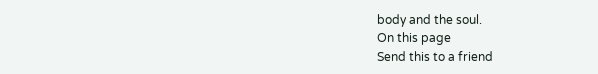body and the soul.
On this page
Send this to a friend